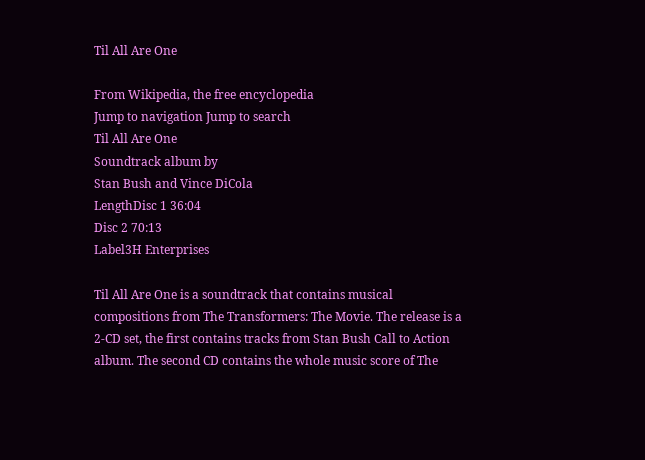Til All Are One

From Wikipedia, the free encyclopedia
Jump to navigation Jump to search
Til All Are One
Soundtrack album by
Stan Bush and Vince DiCola
LengthDisc 1 36:04
Disc 2 70:13
Label3H Enterprises

Til All Are One is a soundtrack that contains musical compositions from The Transformers: The Movie. The release is a 2-CD set, the first contains tracks from Stan Bush Call to Action album. The second CD contains the whole music score of The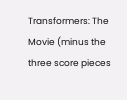Transformers: The Movie (minus the three score pieces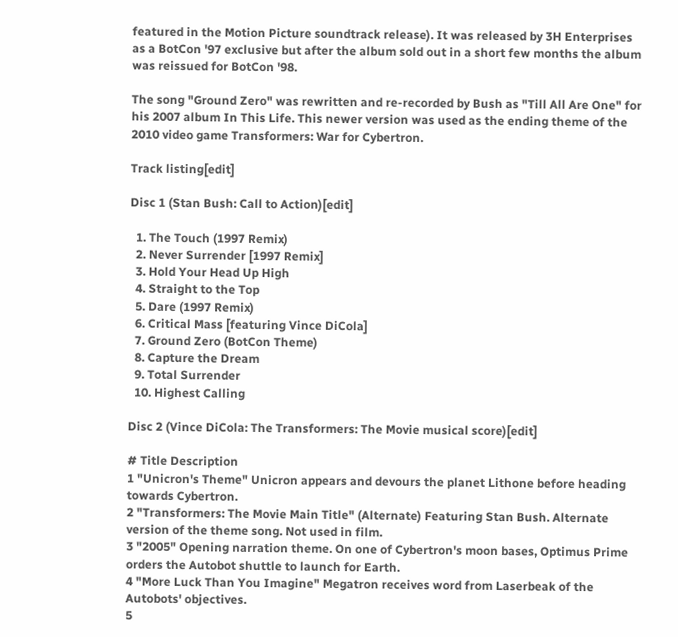featured in the Motion Picture soundtrack release). It was released by 3H Enterprises as a BotCon '97 exclusive but after the album sold out in a short few months the album was reissued for BotCon '98.

The song "Ground Zero" was rewritten and re-recorded by Bush as "Till All Are One" for his 2007 album In This Life. This newer version was used as the ending theme of the 2010 video game Transformers: War for Cybertron.

Track listing[edit]

Disc 1 (Stan Bush: Call to Action)[edit]

  1. The Touch (1997 Remix)
  2. Never Surrender [1997 Remix]
  3. Hold Your Head Up High
  4. Straight to the Top
  5. Dare (1997 Remix)
  6. Critical Mass [featuring Vince DiCola]
  7. Ground Zero (BotCon Theme)
  8. Capture the Dream
  9. Total Surrender
  10. Highest Calling

Disc 2 (Vince DiCola: The Transformers: The Movie musical score)[edit]

# Title Description
1 "Unicron's Theme" Unicron appears and devours the planet Lithone before heading towards Cybertron.
2 "Transformers: The Movie Main Title" (Alternate) Featuring Stan Bush. Alternate version of the theme song. Not used in film.
3 "2005" Opening narration theme. On one of Cybertron's moon bases, Optimus Prime orders the Autobot shuttle to launch for Earth.
4 "More Luck Than You Imagine" Megatron receives word from Laserbeak of the Autobots' objectives.
5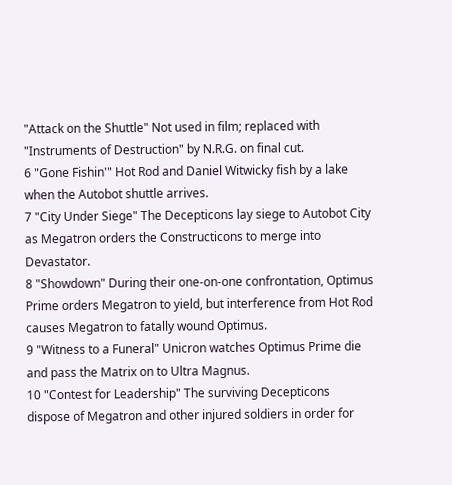"Attack on the Shuttle" Not used in film; replaced with "Instruments of Destruction" by N.R.G. on final cut.
6 "Gone Fishin'" Hot Rod and Daniel Witwicky fish by a lake when the Autobot shuttle arrives.
7 "City Under Siege" The Decepticons lay siege to Autobot City as Megatron orders the Constructicons to merge into Devastator.
8 "Showdown" During their one-on-one confrontation, Optimus Prime orders Megatron to yield, but interference from Hot Rod causes Megatron to fatally wound Optimus.
9 "Witness to a Funeral" Unicron watches Optimus Prime die and pass the Matrix on to Ultra Magnus.
10 "Contest for Leadership" The surviving Decepticons dispose of Megatron and other injured soldiers in order for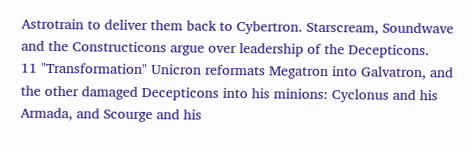Astrotrain to deliver them back to Cybertron. Starscream, Soundwave and the Constructicons argue over leadership of the Decepticons.
11 "Transformation" Unicron reformats Megatron into Galvatron, and the other damaged Decepticons into his minions: Cyclonus and his Armada, and Scourge and his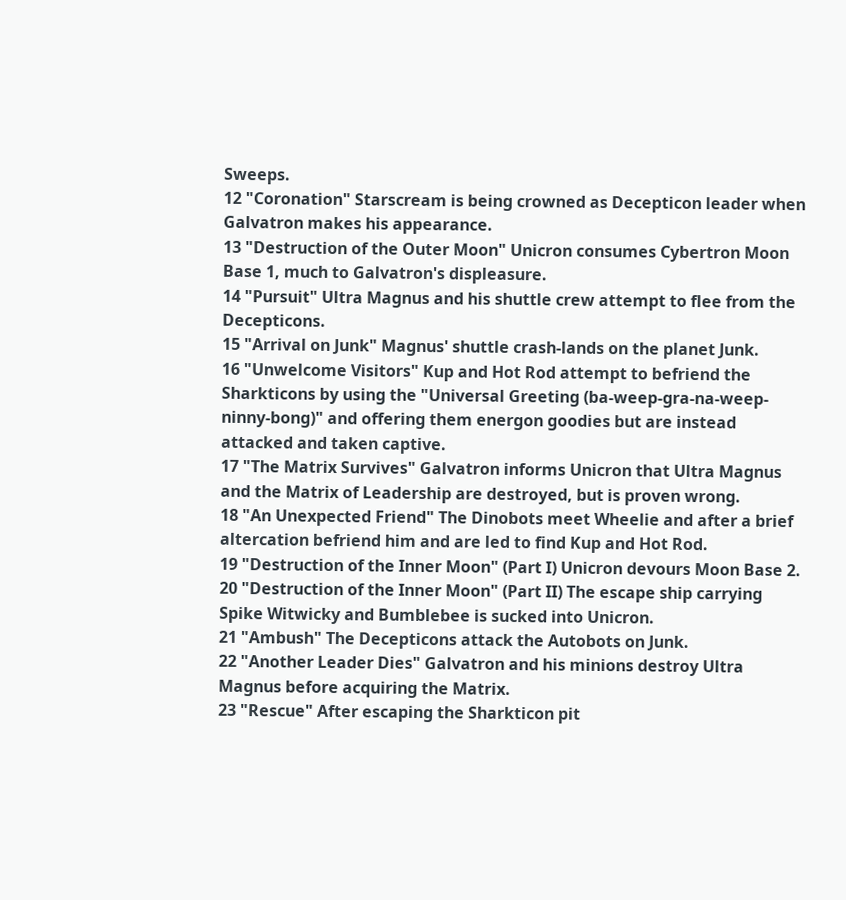Sweeps.
12 "Coronation" Starscream is being crowned as Decepticon leader when Galvatron makes his appearance.
13 "Destruction of the Outer Moon" Unicron consumes Cybertron Moon Base 1, much to Galvatron's displeasure.
14 "Pursuit" Ultra Magnus and his shuttle crew attempt to flee from the Decepticons.
15 "Arrival on Junk" Magnus' shuttle crash-lands on the planet Junk.
16 "Unwelcome Visitors" Kup and Hot Rod attempt to befriend the Sharkticons by using the "Universal Greeting (ba-weep-gra-na-weep-ninny-bong)" and offering them energon goodies but are instead attacked and taken captive.
17 "The Matrix Survives" Galvatron informs Unicron that Ultra Magnus and the Matrix of Leadership are destroyed, but is proven wrong.
18 "An Unexpected Friend" The Dinobots meet Wheelie and after a brief altercation befriend him and are led to find Kup and Hot Rod.
19 "Destruction of the Inner Moon" (Part I) Unicron devours Moon Base 2.
20 "Destruction of the Inner Moon" (Part II) The escape ship carrying Spike Witwicky and Bumblebee is sucked into Unicron.
21 "Ambush" The Decepticons attack the Autobots on Junk.
22 "Another Leader Dies" Galvatron and his minions destroy Ultra Magnus before acquiring the Matrix.
23 "Rescue" After escaping the Sharkticon pit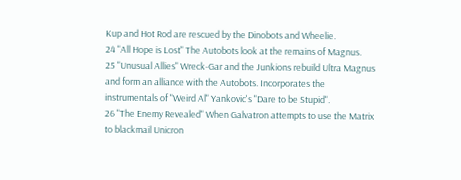Kup and Hot Rod are rescued by the Dinobots and Wheelie.
24 "All Hope is Lost" The Autobots look at the remains of Magnus.
25 "Unusual Allies" Wreck-Gar and the Junkions rebuild Ultra Magnus and form an alliance with the Autobots. Incorporates the instrumentals of "Weird Al" Yankovic's "Dare to be Stupid".
26 "The Enemy Revealed" When Galvatron attempts to use the Matrix to blackmail Unicron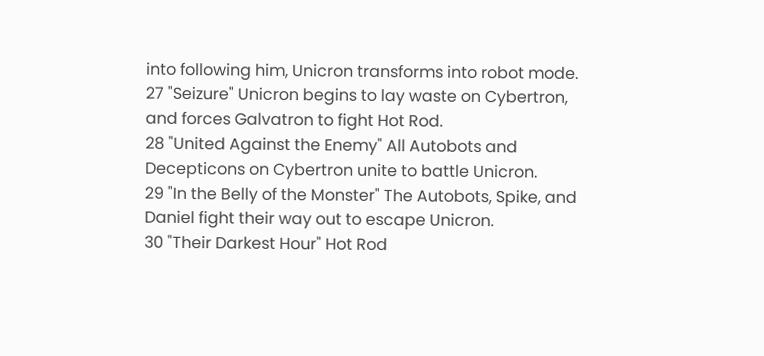into following him, Unicron transforms into robot mode.
27 "Seizure" Unicron begins to lay waste on Cybertron, and forces Galvatron to fight Hot Rod.
28 "United Against the Enemy" All Autobots and Decepticons on Cybertron unite to battle Unicron.
29 "In the Belly of the Monster" The Autobots, Spike, and Daniel fight their way out to escape Unicron.
30 "Their Darkest Hour" Hot Rod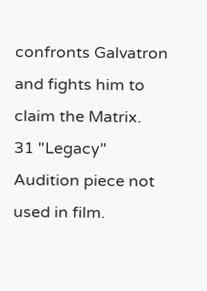confronts Galvatron and fights him to claim the Matrix.
31 "Legacy" Audition piece not used in film.